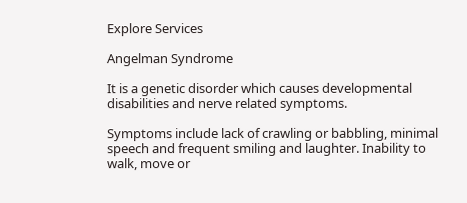Explore Services

Angelman Syndrome

It is a genetic disorder which causes developmental disabilities and nerve related symptoms.

Symptoms include lack of crawling or babbling, minimal speech and frequent smiling and laughter. Inability to walk, move or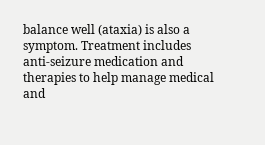balance well (ataxia) is also a symptom. Treatment includes anti-seizure medication and therapies to help manage medical and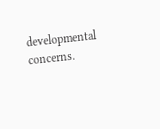developmental concerns.